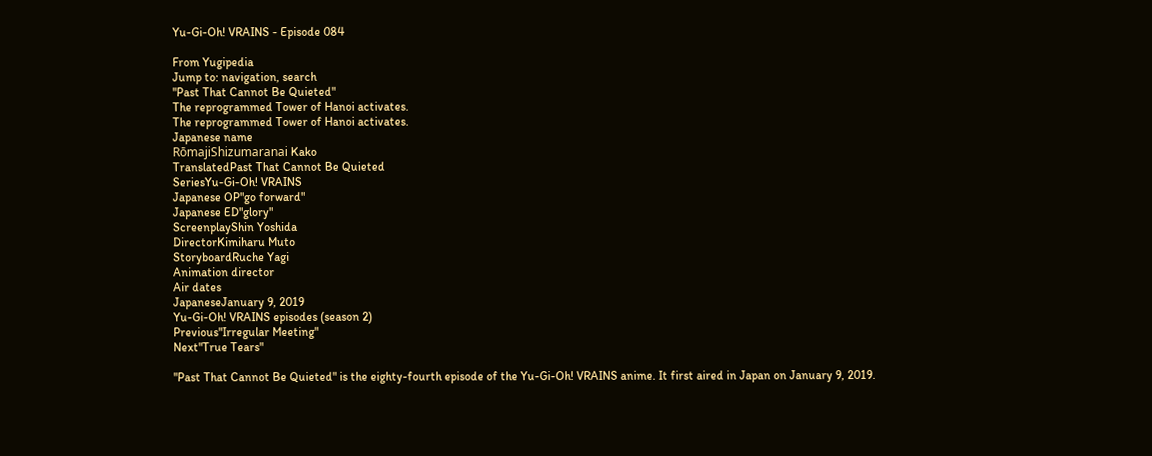Yu-Gi-Oh! VRAINS - Episode 084

From Yugipedia
Jump to: navigation, search
"Past That Cannot Be Quieted"
The reprogrammed Tower of Hanoi activates.
The reprogrammed Tower of Hanoi activates.
Japanese name
RōmajiShizumaranai Kako
TranslatedPast That Cannot Be Quieted
SeriesYu-Gi-Oh! VRAINS
Japanese OP"go forward"
Japanese ED"glory"
ScreenplayShin Yoshida
DirectorKimiharu Muto
StoryboardRuche Yagi
Animation director
Air dates
JapaneseJanuary 9, 2019
Yu-Gi-Oh! VRAINS episodes (season 2)
Previous"Irregular Meeting"
Next"True Tears"

"Past That Cannot Be Quieted" is the eighty-fourth episode of the Yu-Gi-Oh! VRAINS anime. It first aired in Japan on January 9, 2019.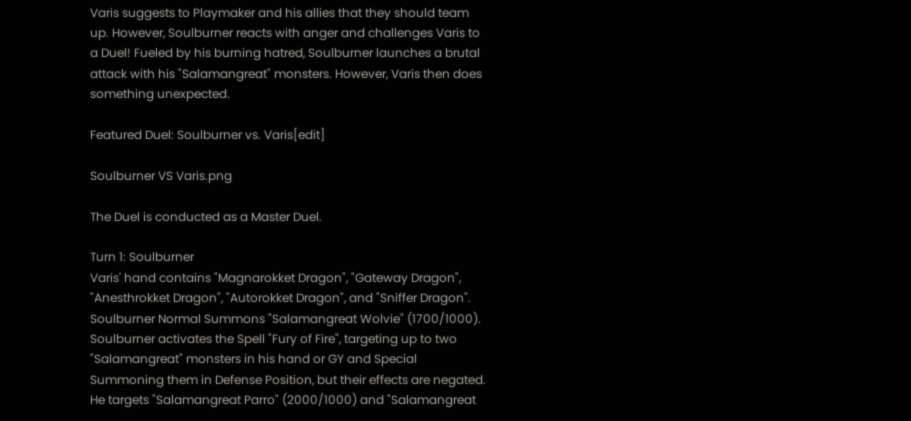Varis suggests to Playmaker and his allies that they should team up. However, Soulburner reacts with anger and challenges Varis to a Duel! Fueled by his burning hatred, Soulburner launches a brutal attack with his "Salamangreat" monsters. However, Varis then does something unexpected.

Featured Duel: Soulburner vs. Varis[edit]

Soulburner VS Varis.png

The Duel is conducted as a Master Duel.

Turn 1: Soulburner
Varis' hand contains "Magnarokket Dragon", "Gateway Dragon", "Anesthrokket Dragon", "Autorokket Dragon", and "Sniffer Dragon". Soulburner Normal Summons "Salamangreat Wolvie" (1700/1000). Soulburner activates the Spell "Fury of Fire", targeting up to two "Salamangreat" monsters in his hand or GY and Special Summoning them in Defense Position, but their effects are negated. He targets "Salamangreat Parro" (2000/1000) and "Salamangreat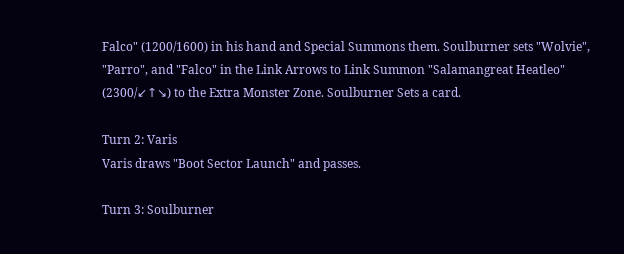Falco" (1200/1600) in his hand and Special Summons them. Soulburner sets "Wolvie", "Parro", and "Falco" in the Link Arrows to Link Summon "Salamangreat Heatleo" (2300/↙↑↘) to the Extra Monster Zone. Soulburner Sets a card.

Turn 2: Varis
Varis draws "Boot Sector Launch" and passes.

Turn 3: Soulburner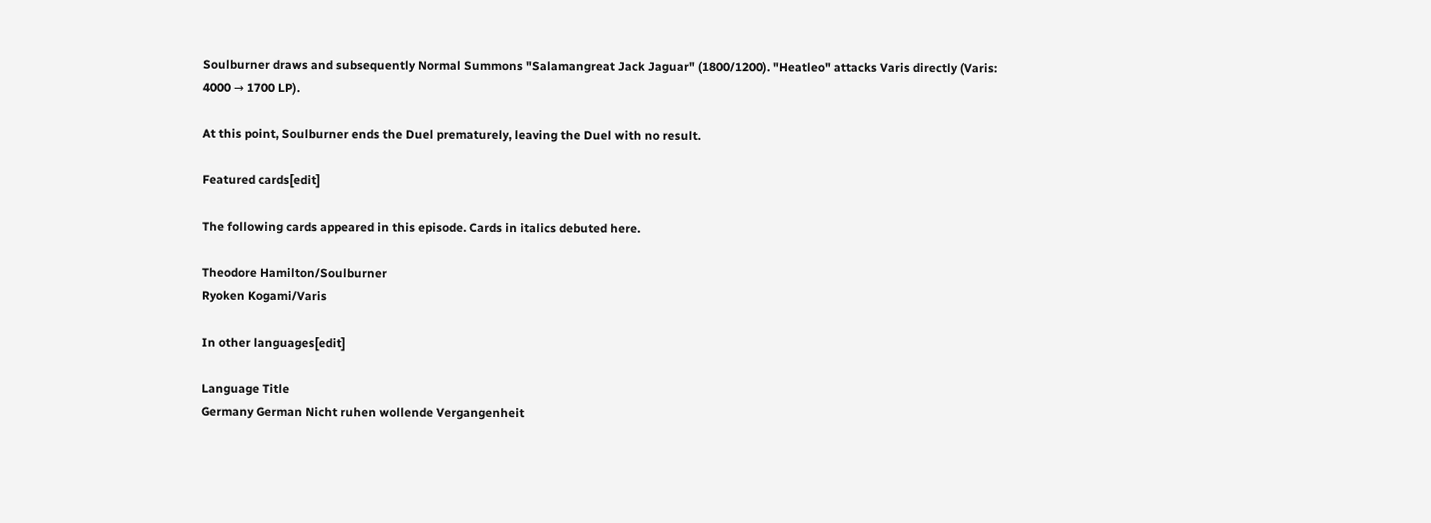Soulburner draws and subsequently Normal Summons "Salamangreat Jack Jaguar" (1800/1200). "Heatleo" attacks Varis directly (Varis: 4000 → 1700 LP).

At this point, Soulburner ends the Duel prematurely, leaving the Duel with no result.

Featured cards[edit]

The following cards appeared in this episode. Cards in italics debuted here.

Theodore Hamilton/Soulburner
Ryoken Kogami/Varis

In other languages[edit]

Language Title
Germany German Nicht ruhen wollende Vergangenheit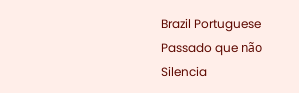Brazil Portuguese Passado que não Silencia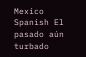Mexico Spanish El pasado aún turbado